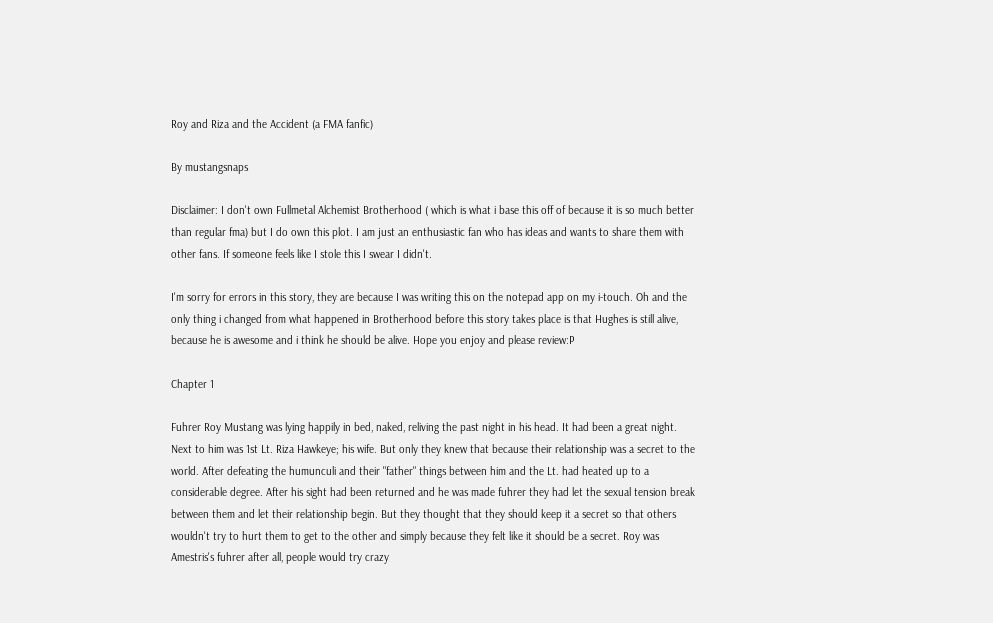Roy and Riza and the Accident (a FMA fanfic)

By mustangsnaps

Disclaimer: I don't own Fullmetal Alchemist Brotherhood ( which is what i base this off of because it is so much better than regular fma) but I do own this plot. I am just an enthusiastic fan who has ideas and wants to share them with other fans. If someone feels like I stole this I swear I didn't.

I'm sorry for errors in this story, they are because I was writing this on the notepad app on my i-touch. Oh and the only thing i changed from what happened in Brotherhood before this story takes place is that Hughes is still alive, because he is awesome and i think he should be alive. Hope you enjoy and please review:P

Chapter 1

Fuhrer Roy Mustang was lying happily in bed, naked, reliving the past night in his head. It had been a great night. Next to him was 1st Lt. Riza Hawkeye; his wife. But only they knew that because their relationship was a secret to the world. After defeating the humunculi and their "father" things between him and the Lt. had heated up to a considerable degree. After his sight had been returned and he was made fuhrer they had let the sexual tension break between them and let their relationship begin. But they thought that they should keep it a secret so that others wouldn't try to hurt them to get to the other and simply because they felt like it should be a secret. Roy was Amestris's fuhrer after all, people would try crazy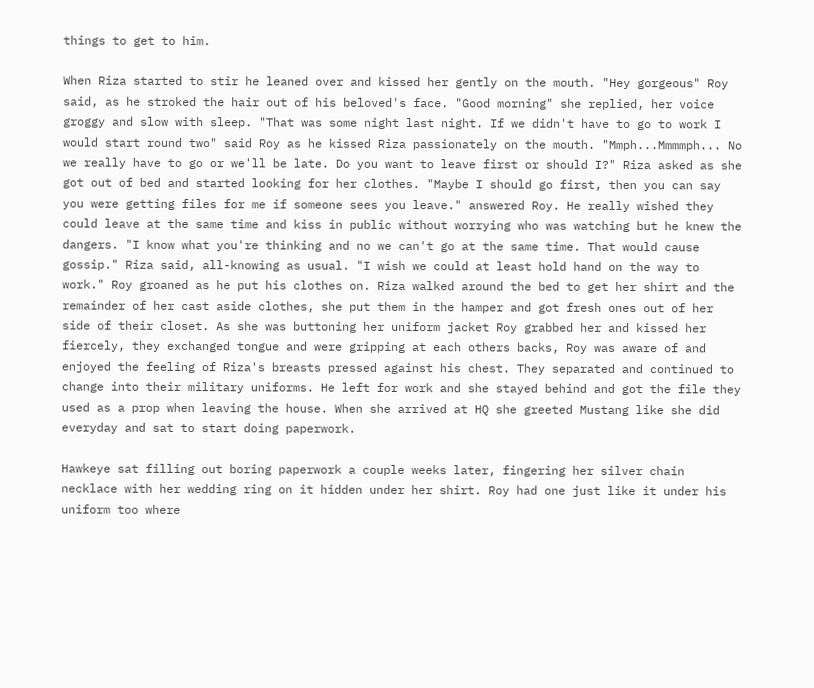things to get to him.

When Riza started to stir he leaned over and kissed her gently on the mouth. "Hey gorgeous" Roy said, as he stroked the hair out of his beloved's face. "Good morning" she replied, her voice groggy and slow with sleep. "That was some night last night. If we didn't have to go to work I would start round two" said Roy as he kissed Riza passionately on the mouth. "Mmph...Mmmmph... No we really have to go or we'll be late. Do you want to leave first or should I?" Riza asked as she got out of bed and started looking for her clothes. "Maybe I should go first, then you can say you were getting files for me if someone sees you leave." answered Roy. He really wished they could leave at the same time and kiss in public without worrying who was watching but he knew the dangers. "I know what you're thinking and no we can't go at the same time. That would cause gossip." Riza said, all-knowing as usual. "I wish we could at least hold hand on the way to work." Roy groaned as he put his clothes on. Riza walked around the bed to get her shirt and the remainder of her cast aside clothes, she put them in the hamper and got fresh ones out of her side of their closet. As she was buttoning her uniform jacket Roy grabbed her and kissed her fiercely, they exchanged tongue and were gripping at each others backs, Roy was aware of and enjoyed the feeling of Riza's breasts pressed against his chest. They separated and continued to change into their military uniforms. He left for work and she stayed behind and got the file they used as a prop when leaving the house. When she arrived at HQ she greeted Mustang like she did everyday and sat to start doing paperwork.

Hawkeye sat filling out boring paperwork a couple weeks later, fingering her silver chain necklace with her wedding ring on it hidden under her shirt. Roy had one just like it under his uniform too where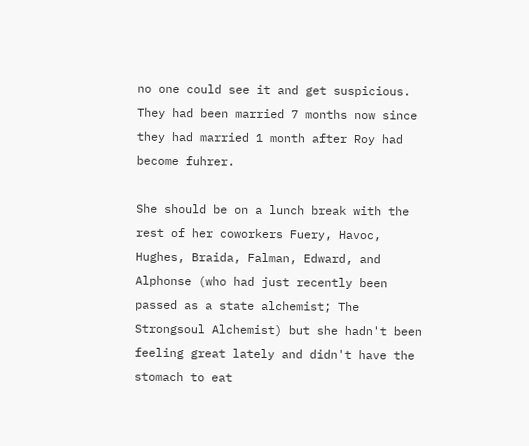no one could see it and get suspicious. They had been married 7 months now since they had married 1 month after Roy had become fuhrer.

She should be on a lunch break with the rest of her coworkers Fuery, Havoc, Hughes, Braida, Falman, Edward, and Alphonse (who had just recently been passed as a state alchemist; The Strongsoul Alchemist) but she hadn't been feeling great lately and didn't have the stomach to eat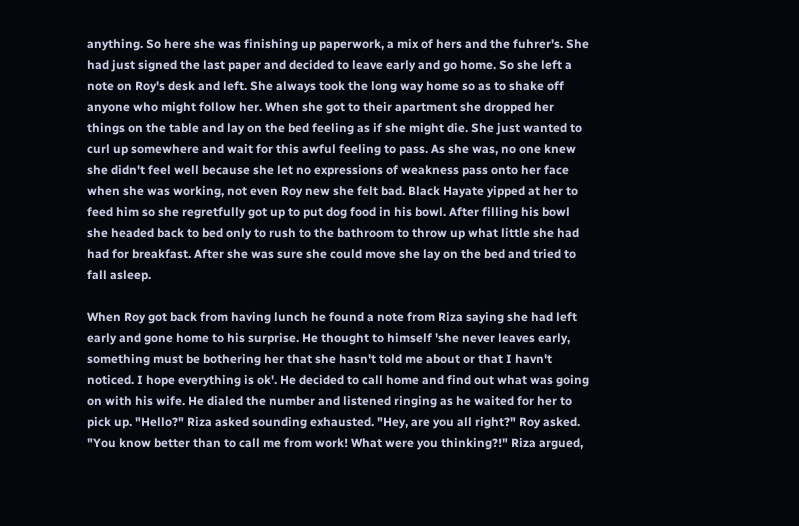anything. So here she was finishing up paperwork, a mix of hers and the fuhrer's. She had just signed the last paper and decided to leave early and go home. So she left a note on Roy's desk and left. She always took the long way home so as to shake off anyone who might follow her. When she got to their apartment she dropped her things on the table and lay on the bed feeling as if she might die. She just wanted to curl up somewhere and wait for this awful feeling to pass. As she was, no one knew she didn't feel well because she let no expressions of weakness pass onto her face when she was working, not even Roy new she felt bad. Black Hayate yipped at her to feed him so she regretfully got up to put dog food in his bowl. After filling his bowl she headed back to bed only to rush to the bathroom to throw up what little she had had for breakfast. After she was sure she could move she lay on the bed and tried to fall asleep.

When Roy got back from having lunch he found a note from Riza saying she had left early and gone home to his surprise. He thought to himself 'she never leaves early, something must be bothering her that she hasn't told me about or that I havn't noticed. I hope everything is ok'. He decided to call home and find out what was going on with his wife. He dialed the number and listened ringing as he waited for her to pick up. "Hello?" Riza asked sounding exhausted. "Hey, are you all right?" Roy asked. "You know better than to call me from work! What were you thinking?!" Riza argued,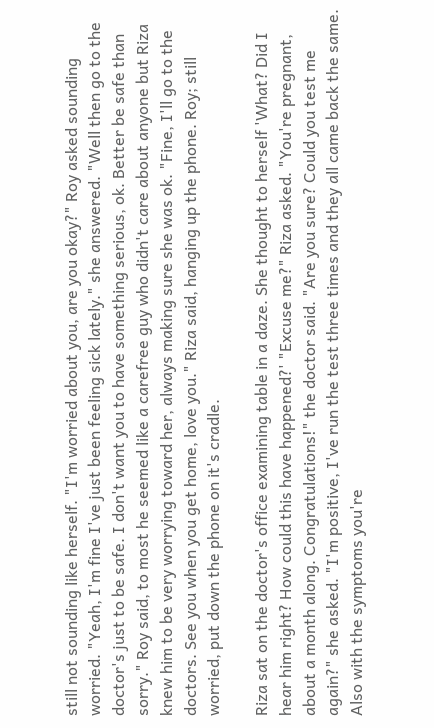still not sounding like herself. "I'm worried about you, are you okay?" Roy asked sounding worried. "Yeah, I'm fine I've just been feeling sick lately." she answered. "Well then go to the doctor's just to be safe. I don't want you to have something serious, ok. Better be safe than sorry." Roy said, to most he seemed like a carefree guy who didn't care about anyone but Riza knew him to be very worrying toward her, always making sure she was ok. "Fine, I'll go to the doctors. See you when you get home, love you." Riza said, hanging up the phone. Roy; still worried, put down the phone on it's cradle.

Riza sat on the doctor's office examining table in a daze. She thought to herself 'What? Did I hear him right? How could this have happened?' "Excuse me?" Riza asked. "You're pregnant, about a month along. Congratulations!" the doctor said. "Are you sure? Could you test me again?" she asked. "I'm positive, I've run the test three times and they all came back the same. Also with the symptoms you're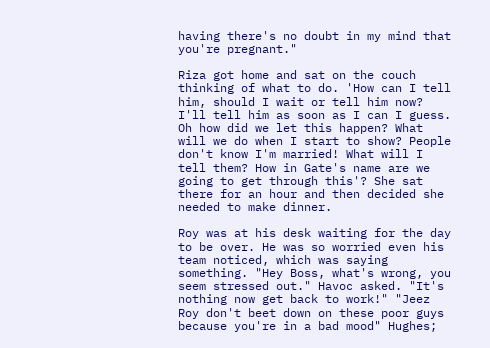having there's no doubt in my mind that you're pregnant."

Riza got home and sat on the couch thinking of what to do. 'How can I tell him, should I wait or tell him now? I'll tell him as soon as I can I guess. Oh how did we let this happen? What will we do when I start to show? People don't know I'm married! What will I tell them? How in Gate's name are we going to get through this'? She sat there for an hour and then decided she needed to make dinner.

Roy was at his desk waiting for the day to be over. He was so worried even his team noticed, which was saying something. "Hey Boss, what's wrong, you seem stressed out." Havoc asked. "It's nothing now get back to work!" "Jeez Roy don't beet down on these poor guys because you're in a bad mood" Hughes;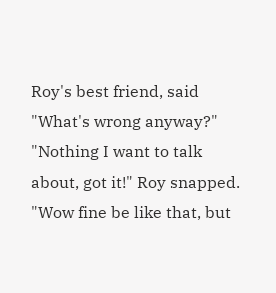Roy's best friend, said "What's wrong anyway?" "Nothing I want to talk about, got it!" Roy snapped. "Wow fine be like that, but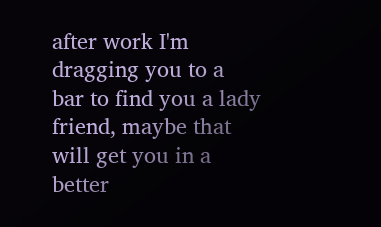after work I'm dragging you to a bar to find you a lady friend, maybe that will get you in a better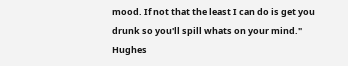mood. If not that the least I can do is get you drunk so you'll spill whats on your mind." Hughes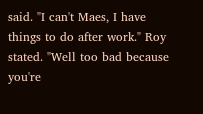said. "I can't Maes, I have things to do after work." Roy stated. "Well too bad because you're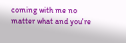coming with me no matter what and you're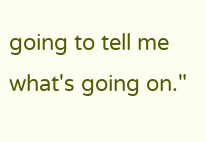going to tell me what's going on."